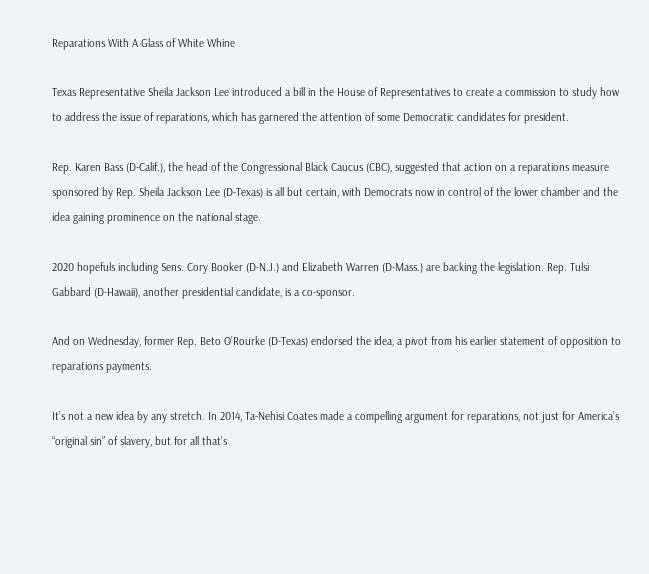Reparations With A Glass of White Whine

Texas Representative Sheila Jackson Lee introduced a bill in the House of Representatives to create a commission to study how to address the issue of reparations, which has garnered the attention of some Democratic candidates for president.

Rep. Karen Bass (D-Calif.), the head of the Congressional Black Caucus (CBC), suggested that action on a reparations measure sponsored by Rep. Sheila Jackson Lee (D-Texas) is all but certain, with Democrats now in control of the lower chamber and the idea gaining prominence on the national stage.

2020 hopefuls including Sens. Cory Booker (D-N.J.) and Elizabeth Warren (D-Mass.) are backing the legislation. Rep. Tulsi Gabbard (D-Hawaii), another presidential candidate, is a co-sponsor.

And on Wednesday, former Rep. Beto O’Rourke (D-Texas) endorsed the idea, a pivot from his earlier statement of opposition to reparations payments.

It’s not a new idea by any stretch. In 2014, Ta-Nehisi Coates made a compelling argument for reparations, not just for America’s “original sin” of slavery, but for all that’s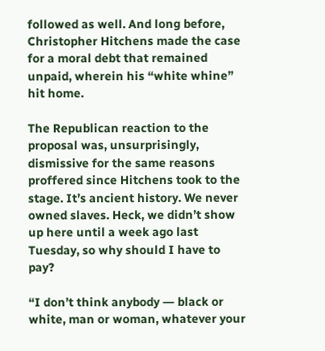followed as well. And long before, Christopher Hitchens made the case for a moral debt that remained unpaid, wherein his “white whine” hit home.

The Republican reaction to the proposal was, unsurprisingly, dismissive for the same reasons proffered since Hitchens took to the stage. It’s ancient history. We never owned slaves. Heck, we didn’t show up here until a week ago last Tuesday, so why should I have to pay?

“I don’t think anybody ― black or white, man or woman, whatever your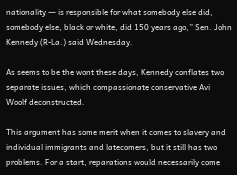nationality ― is responsible for what somebody else did, somebody else, black or white, did 150 years ago,” Sen. John Kennedy (R-La.) said Wednesday.

As seems to be the wont these days, Kennedy conflates two separate issues, which compassionate conservative Avi Woolf deconstructed.

This argument has some merit when it comes to slavery and individual immigrants and latecomers, but it still has two problems. For a start, reparations would necessarily come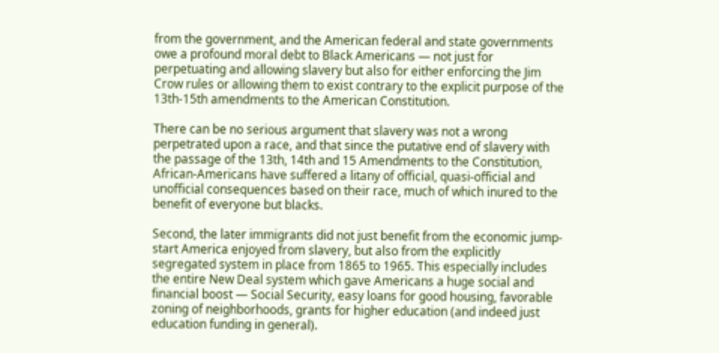from the government, and the American federal and state governments owe a profound moral debt to Black Americans — not just for perpetuating and allowing slavery but also for either enforcing the Jim Crow rules or allowing them to exist contrary to the explicit purpose of the 13th-15th amendments to the American Constitution.

There can be no serious argument that slavery was not a wrong perpetrated upon a race, and that since the putative end of slavery with the passage of the 13th, 14th and 15 Amendments to the Constitution, African-Americans have suffered a litany of official, quasi-official and unofficial consequences based on their race, much of which inured to the benefit of everyone but blacks.

Second, the later immigrants did not just benefit from the economic jump-start America enjoyed from slavery, but also from the explicitly segregated system in place from 1865 to 1965. This especially includes the entire New Deal system which gave Americans a huge social and financial boost — Social Security, easy loans for good housing, favorable zoning of neighborhoods, grants for higher education (and indeed just education funding in general).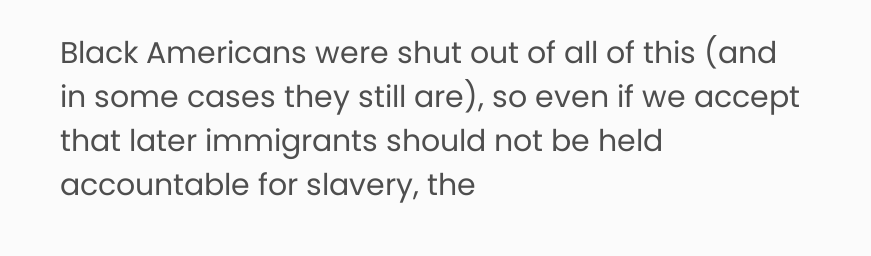Black Americans were shut out of all of this (and in some cases they still are), so even if we accept that later immigrants should not be held accountable for slavery, the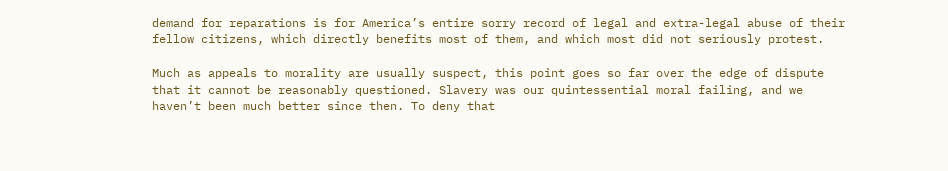demand for reparations is for America’s entire sorry record of legal and extra-legal abuse of their fellow citizens, which directly benefits most of them, and which most did not seriously protest.

Much as appeals to morality are usually suspect, this point goes so far over the edge of dispute that it cannot be reasonably questioned. Slavery was our quintessential moral failing, and we haven’t been much better since then. To deny that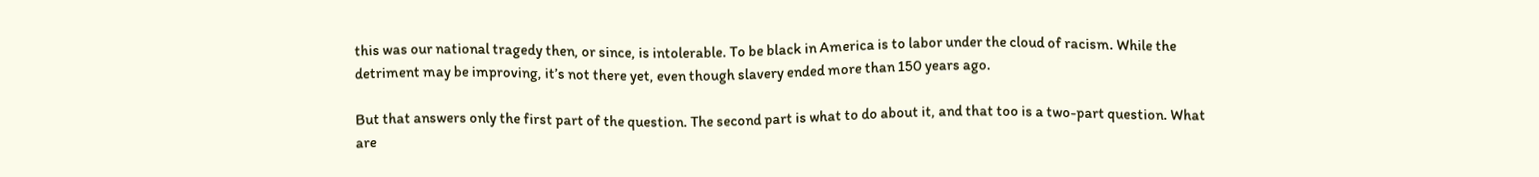this was our national tragedy then, or since, is intolerable. To be black in America is to labor under the cloud of racism. While the detriment may be improving, it’s not there yet, even though slavery ended more than 150 years ago.

But that answers only the first part of the question. The second part is what to do about it, and that too is a two-part question. What are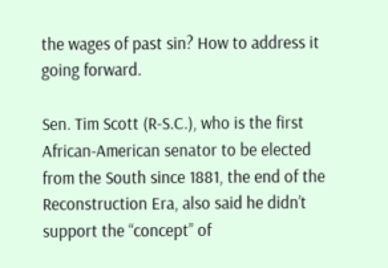the wages of past sin? How to address it going forward.

Sen. Tim Scott (R-S.C.), who is the first African-American senator to be elected from the South since 1881, the end of the Reconstruction Era, also said he didn’t support the “concept” of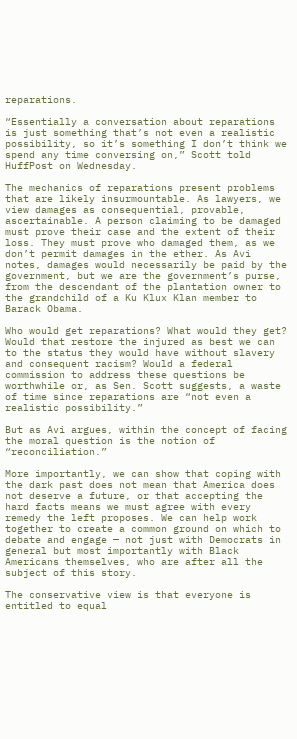reparations.

“Essentially a conversation about reparations is just something that’s not even a realistic possibility, so it’s something I don’t think we spend any time conversing on,” Scott told HuffPost on Wednesday.

The mechanics of reparations present problems that are likely insurmountable. As lawyers, we view damages as consequential, provable, ascertainable. A person claiming to be damaged must prove their case and the extent of their loss. They must prove who damaged them, as we don’t permit damages in the ether. As Avi notes, damages would necessarily be paid by the government, but we are the government’s purse, from the descendant of the plantation owner to the grandchild of a Ku Klux Klan member to Barack Obama.

Who would get reparations? What would they get? Would that restore the injured as best we can to the status they would have without slavery and consequent racism? Would a federal commission to address these questions be worthwhile or, as Sen. Scott suggests, a waste of time since reparations are “not even a realistic possibility.”

But as Avi argues, within the concept of facing the moral question is the notion of “reconciliation.”

More importantly, we can show that coping with the dark past does not mean that America does not deserve a future, or that accepting the hard facts means we must agree with every remedy the left proposes. We can help work together to create a common ground on which to debate and engage — not just with Democrats in general but most importantly with Black Americans themselves, who are after all the subject of this story.

The conservative view is that everyone is entitled to equal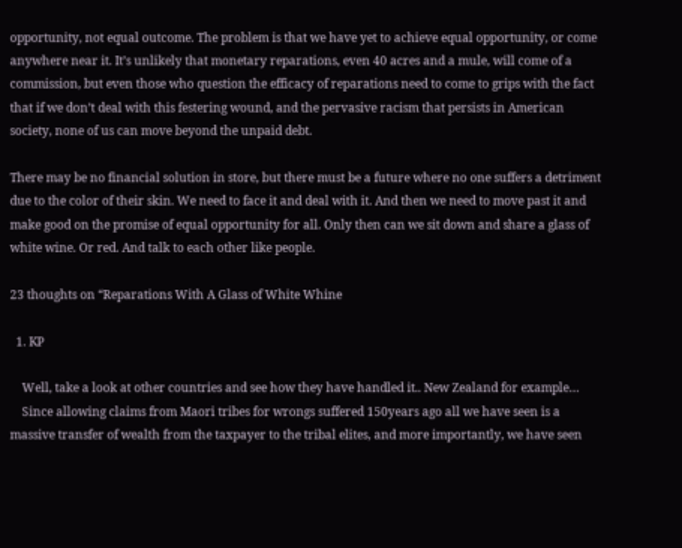opportunity, not equal outcome. The problem is that we have yet to achieve equal opportunity, or come anywhere near it. It’s unlikely that monetary reparations, even 40 acres and a mule, will come of a commission, but even those who question the efficacy of reparations need to come to grips with the fact that if we don’t deal with this festering wound, and the pervasive racism that persists in American society, none of us can move beyond the unpaid debt.

There may be no financial solution in store, but there must be a future where no one suffers a detriment due to the color of their skin. We need to face it and deal with it. And then we need to move past it and make good on the promise of equal opportunity for all. Only then can we sit down and share a glass of white wine. Or red. And talk to each other like people.

23 thoughts on “Reparations With A Glass of White Whine

  1. KP

    Well, take a look at other countries and see how they have handled it.. New Zealand for example…
    Since allowing claims from Maori tribes for wrongs suffered 150years ago all we have seen is a massive transfer of wealth from the taxpayer to the tribal elites, and more importantly, we have seen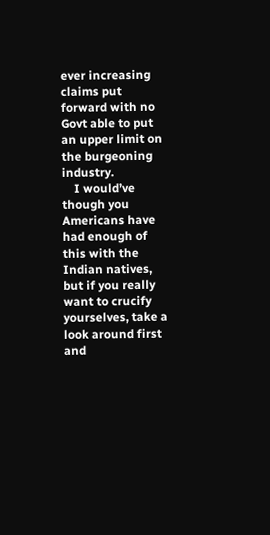ever increasing claims put forward with no Govt able to put an upper limit on the burgeoning industry.
    I would’ve though you Americans have had enough of this with the Indian natives, but if you really want to crucify yourselves, take a look around first and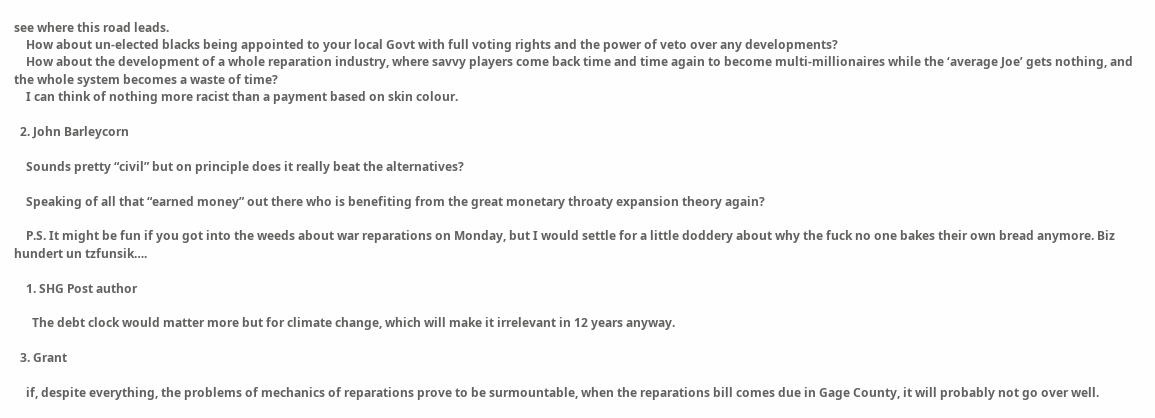see where this road leads.
    How about un-elected blacks being appointed to your local Govt with full voting rights and the power of veto over any developments?
    How about the development of a whole reparation industry, where savvy players come back time and time again to become multi-millionaires while the ‘average Joe’ gets nothing, and the whole system becomes a waste of time?
    I can think of nothing more racist than a payment based on skin colour.

  2. John Barleycorn

    Sounds pretty “civil” but on principle does it really beat the alternatives?

    Speaking of all that “earned money” out there who is benefiting from the great monetary throaty expansion theory again?

    P.S. It might be fun if you got into the weeds about war reparations on Monday, but I would settle for a little doddery about why the fuck no one bakes their own bread anymore. Biz hundert un tzfunsik….

    1. SHG Post author

      The debt clock would matter more but for climate change, which will make it irrelevant in 12 years anyway.

  3. Grant

    if, despite everything, the problems of mechanics of reparations prove to be surmountable, when the reparations bill comes due in Gage County, it will probably not go over well.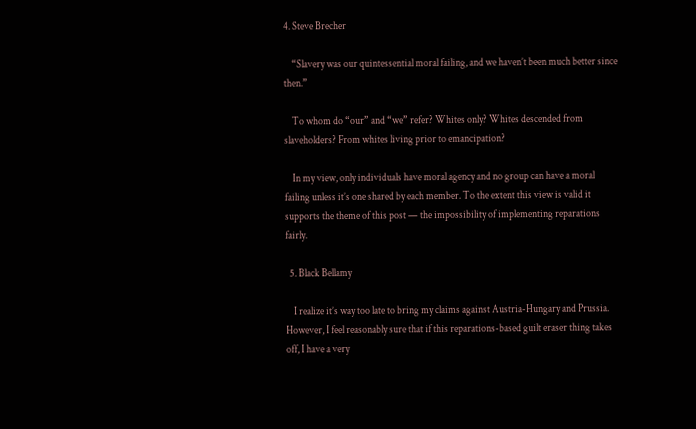4. Steve Brecher

    “Slavery was our quintessential moral failing, and we haven’t been much better since then.”

    To whom do “our” and “we” refer? Whites only? Whites descended from slaveholders? From whites living prior to emancipation?

    In my view, only individuals have moral agency and no group can have a moral failing unless it’s one shared by each member. To the extent this view is valid it supports the theme of this post — the impossibility of implementing reparations fairly.

  5. Black Bellamy

    I realize it’s way too late to bring my claims against Austria-Hungary and Prussia. However, I feel reasonably sure that if this reparations-based guilt eraser thing takes off, I have a very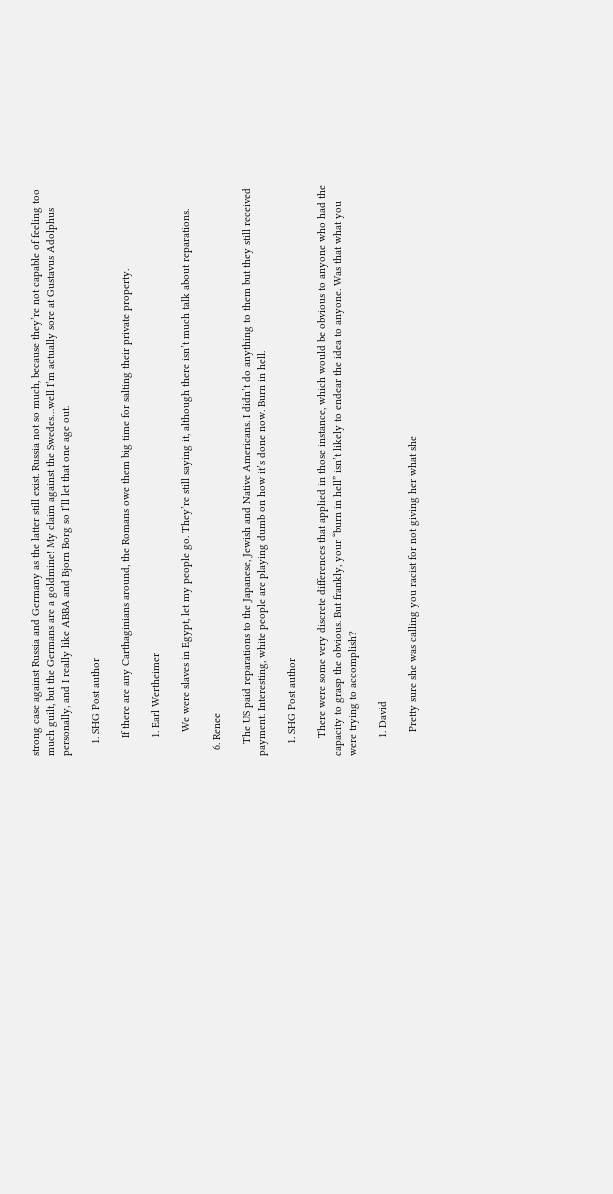strong case against Russia and Germany as the latter still exist. Russia not so much, because they’re not capable of feeling too much guilt, but the Germans are a goldmine! My claim against the Swedes…well I’m actually sore at Gustavus Adolphus personally, and I really like ABBA and Bjorn Borg so I’ll let that one age out.

    1. SHG Post author

      If there are any Carthaginians around, the Romans owe them big time for salting their private property.

      1. Earl Wertheimer

        We were slaves in Egypt, let my people go. They’re still saying it, although there isn’t much talk about reparations.

  6. Renee

    The US paid reparations to the Japanese, Jewish and Native Americans. I didn’t do anything to them but they still received payment. Interesting, white people are playing dumb on how it’s done now. Burn in hell.

    1. SHG Post author

      There were some very discrete differences that applied in those instance, which would be obvious to anyone who had the capacity to grasp the obvious. But frankly, your “burn in hell” isn’t likely to endear the idea to anyone. Was that what you were trying to accomplish?

      1. David

        Pretty sure she was calling you racist for not giving her what she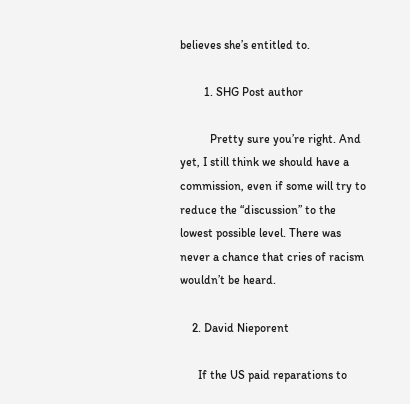believes she’s entitled to.

        1. SHG Post author

          Pretty sure you’re right. And yet, I still think we should have a commission, even if some will try to reduce the “discussion” to the lowest possible level. There was never a chance that cries of racism wouldn’t be heard.

    2. David Nieporent

      If the US paid reparations to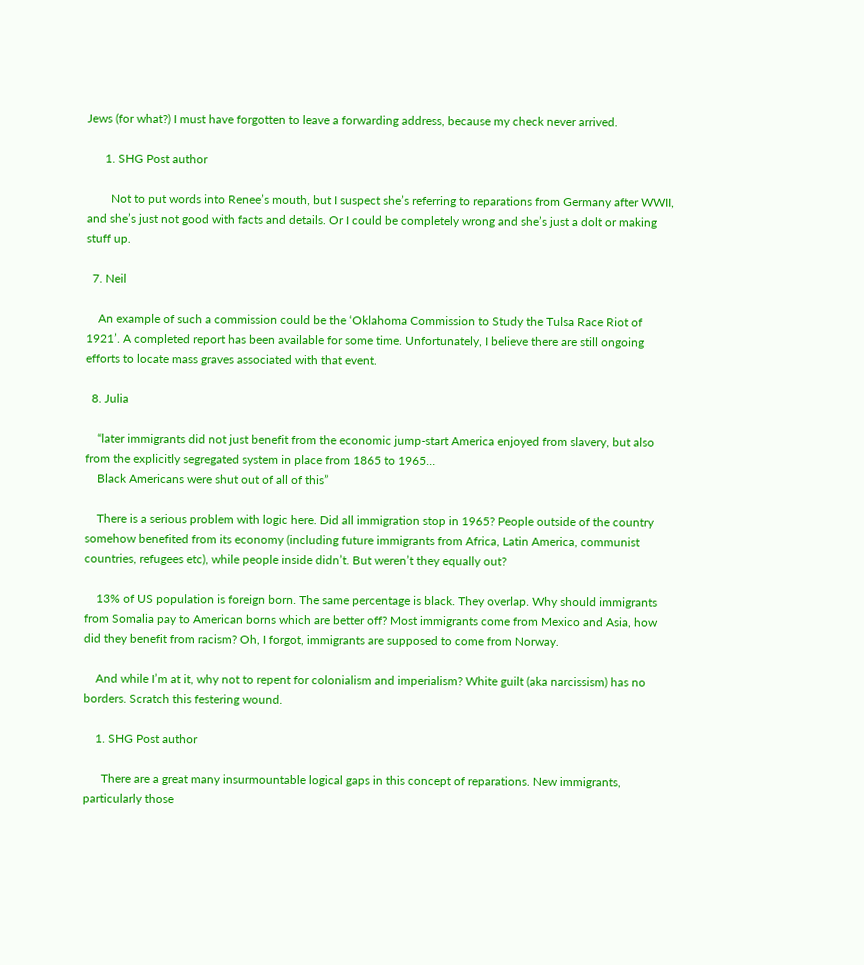Jews (for what?) I must have forgotten to leave a forwarding address, because my check never arrived.

      1. SHG Post author

        Not to put words into Renee’s mouth, but I suspect she’s referring to reparations from Germany after WWII, and she’s just not good with facts and details. Or I could be completely wrong and she’s just a dolt or making stuff up.

  7. Neil

    An example of such a commission could be the ‘Oklahoma Commission to Study the Tulsa Race Riot of 1921’. A completed report has been available for some time. Unfortunately, I believe there are still ongoing efforts to locate mass graves associated with that event.

  8. Julia

    “later immigrants did not just benefit from the economic jump-start America enjoyed from slavery, but also from the explicitly segregated system in place from 1865 to 1965…
    Black Americans were shut out of all of this”

    There is a serious problem with logic here. Did all immigration stop in 1965? People outside of the country somehow benefited from its economy (including future immigrants from Africa, Latin America, communist countries, refugees etc), while people inside didn’t. But weren’t they equally out?

    13% of US population is foreign born. The same percentage is black. They overlap. Why should immigrants from Somalia pay to American borns which are better off? Most immigrants come from Mexico and Asia, how did they benefit from racism? Oh, I forgot, immigrants are supposed to come from Norway.

    And while I’m at it, why not to repent for colonialism and imperialism? White guilt (aka narcissism) has no borders. Scratch this festering wound.

    1. SHG Post author

      There are a great many insurmountable logical gaps in this concept of reparations. New immigrants, particularly those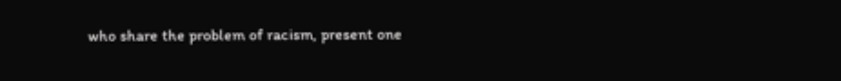who share the problem of racism, present one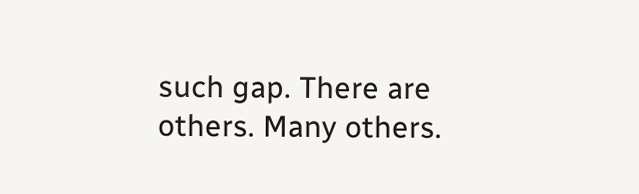such gap. There are others. Many others.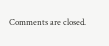Comments are closed.